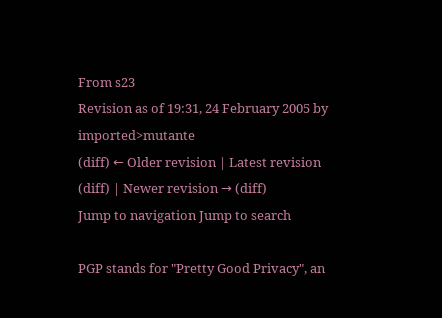From s23
Revision as of 19:31, 24 February 2005 by imported>mutante
(diff) ← Older revision | Latest revision (diff) | Newer revision → (diff)
Jump to navigation Jump to search

PGP stands for "Pretty Good Privacy", an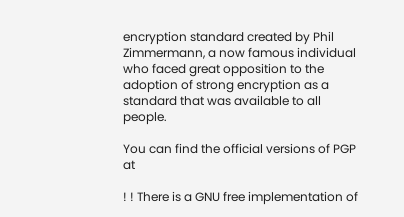encryption standard created by Phil Zimmermann, a now famous individual who faced great opposition to the adoption of strong encryption as a standard that was available to all people.

You can find the official versions of PGP at

! ! There is a GNU free implementation of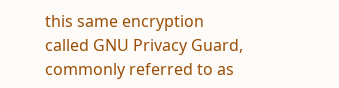this same encryption called GNU Privacy Guard, commonly referred to as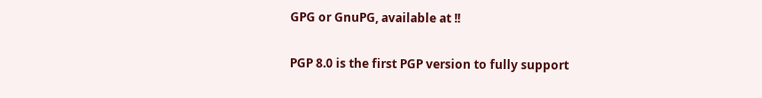GPG or GnuPG, available at !!

PGP 8.0 is the first PGP version to fully support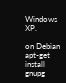Windows XP.

on Debian apt-get install gnupg